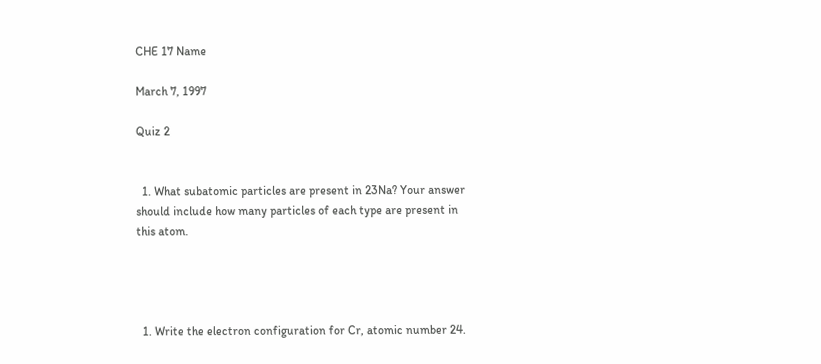CHE 17 Name

March 7, 1997

Quiz 2


  1. What subatomic particles are present in 23Na? Your answer should include how many particles of each type are present in this atom.




  1. Write the electron configuration for Cr, atomic number 24.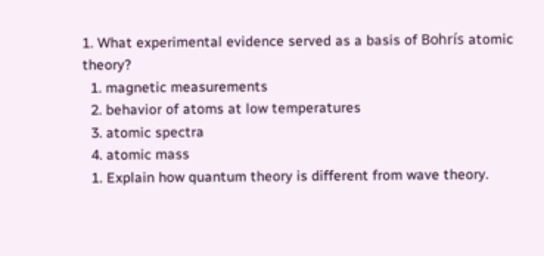1. What experimental evidence served as a basis of Bohrís atomic theory?
  1. magnetic measurements
  2. behavior of atoms at low temperatures
  3. atomic spectra
  4. atomic mass
  1. Explain how quantum theory is different from wave theory.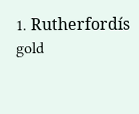1. Rutherfordís gold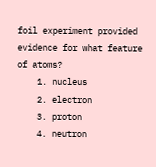foil experiment provided evidence for what feature of atoms?
    1. nucleus
    2. electron
    3. proton
    4. neutron